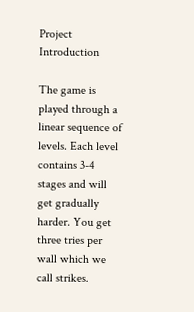Project Introduction

The game is played through a linear sequence of levels. Each level contains 3-4 stages and will get gradually harder. You get three tries per wall which we call strikes.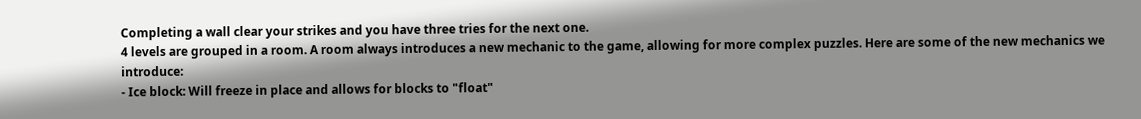Completing a wall clear your strikes and you have three tries for the next one.
4 levels are grouped in a room. A room always introduces a new mechanic to the game, allowing for more complex puzzles. Here are some of the new mechanics we introduce:
- Ice block: Will freeze in place and allows for blocks to "float"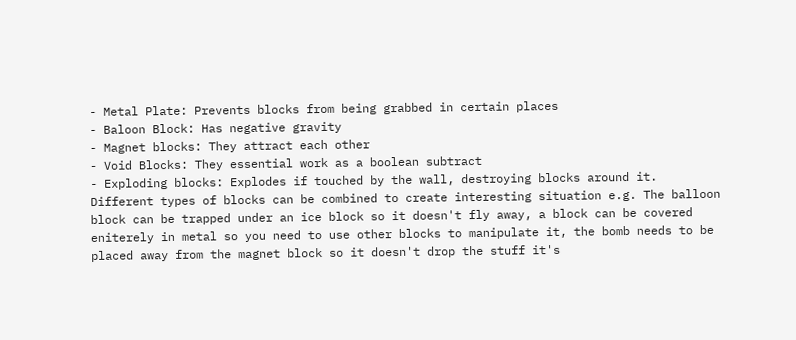- Metal Plate: Prevents blocks from being grabbed in certain places
- Baloon Block: Has negative gravity
- Magnet blocks: They attract each other
- Void Blocks: They essential work as a boolean subtract
- Exploding blocks: Explodes if touched by the wall, destroying blocks around it.
Different types of blocks can be combined to create interesting situation e.g. The balloon block can be trapped under an ice block so it doesn't fly away, a block can be covered eniterely in metal so you need to use other blocks to manipulate it, the bomb needs to be placed away from the magnet block so it doesn't drop the stuff it's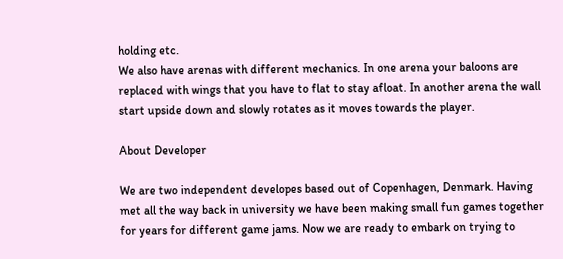holding etc.
We also have arenas with different mechanics. In one arena your baloons are replaced with wings that you have to flat to stay afloat. In another arena the wall start upside down and slowly rotates as it moves towards the player.

About Developer

We are two independent developes based out of Copenhagen, Denmark. Having met all the way back in university we have been making small fun games together for years for different game jams. Now we are ready to embark on trying to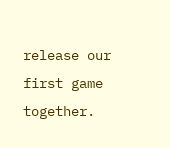release our first game together.